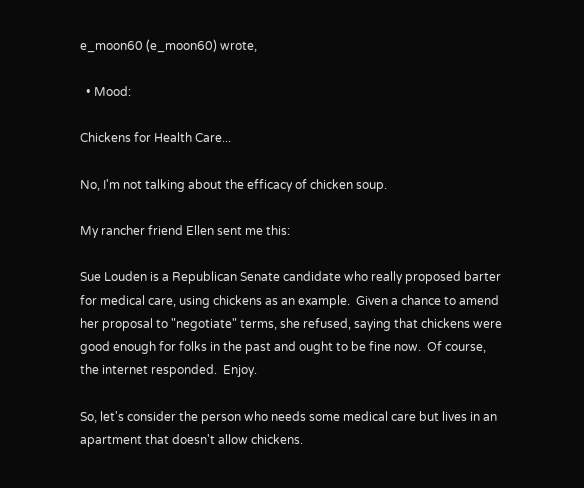e_moon60 (e_moon60) wrote,

  • Mood:

Chickens for Health Care...

No, I'm not talking about the efficacy of chicken soup.

My rancher friend Ellen sent me this:

Sue Louden is a Republican Senate candidate who really proposed barter for medical care, using chickens as an example.  Given a chance to amend her proposal to "negotiate" terms, she refused, saying that chickens were good enough for folks in the past and ought to be fine now.  Of course, the internet responded.  Enjoy.

So, let's consider the person who needs some medical care but lives in an apartment that doesn't allow chickens.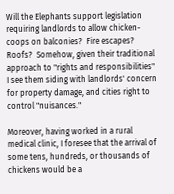Will the Elephants support legislation requiring landlords to allow chicken-coops on balconies?  Fire escapes?   Roofs?  Somehow, given their traditional approach to "rights and responsibilities" I see them siding with landlords' concern for property damage, and cities right to control "nuisances."

Moreover, having worked in a rural medical clinic, I foresee that the arrival of some tens, hundreds, or thousands of chickens would be a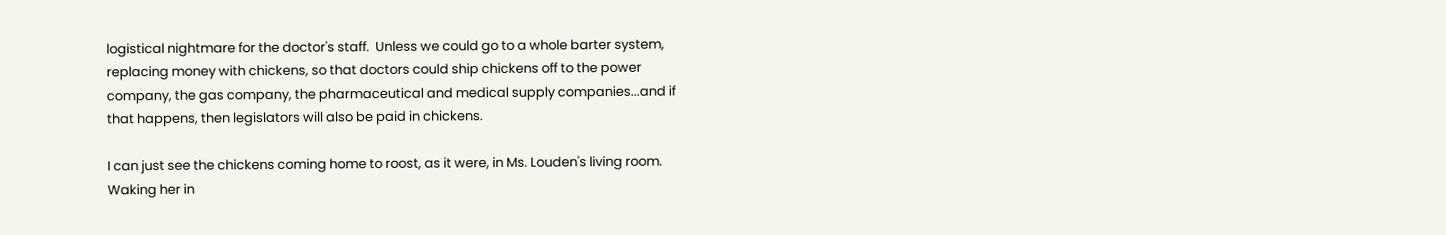logistical nightmare for the doctor's staff.  Unless we could go to a whole barter system, replacing money with chickens, so that doctors could ship chickens off to the power company, the gas company, the pharmaceutical and medical supply companies...and if that happens, then legislators will also be paid in chickens.

I can just see the chickens coming home to roost, as it were, in Ms. Louden's living room.  Waking her in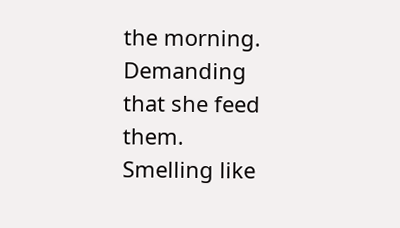the morning. Demanding that she feed them.  Smelling like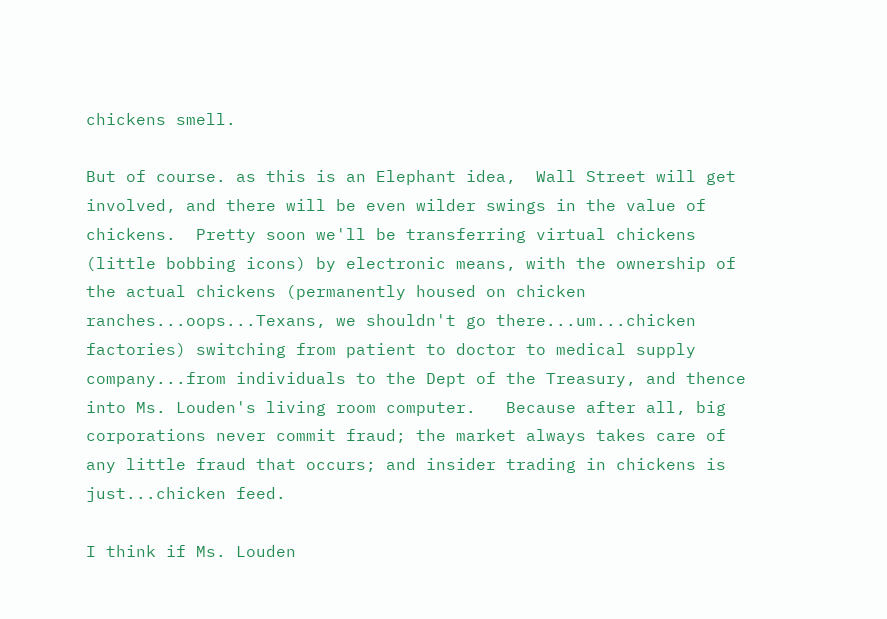chickens smell.

But of course. as this is an Elephant idea,  Wall Street will get involved, and there will be even wilder swings in the value of chickens.  Pretty soon we'll be transferring virtual chickens (little bobbing icons) by electronic means, with the ownership of the actual chickens (permanently housed on chicken ranches...oops...Texans, we shouldn't go there...um...chicken factories) switching from patient to doctor to medical supply company...from individuals to the Dept of the Treasury, and thence into Ms. Louden's living room computer.   Because after all, big corporations never commit fraud; the market always takes care of any little fraud that occurs; and insider trading in chickens is just...chicken feed.

I think if Ms. Louden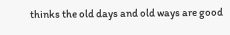thinks the old days and old ways are good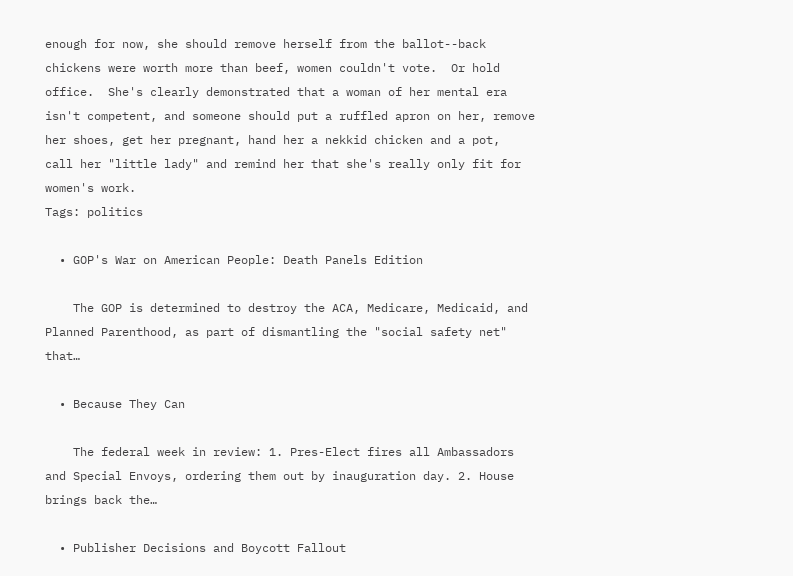enough for now, she should remove herself from the ballot--back chickens were worth more than beef, women couldn't vote.  Or hold office.  She's clearly demonstrated that a woman of her mental era isn't competent, and someone should put a ruffled apron on her, remove her shoes, get her pregnant, hand her a nekkid chicken and a pot,  call her "little lady" and remind her that she's really only fit for women's work.
Tags: politics

  • GOP's War on American People: Death Panels Edition

    The GOP is determined to destroy the ACA, Medicare, Medicaid, and Planned Parenthood, as part of dismantling the "social safety net" that…

  • Because They Can

    The federal week in review: 1. Pres-Elect fires all Ambassadors and Special Envoys, ordering them out by inauguration day. 2. House brings back the…

  • Publisher Decisions and Boycott Fallout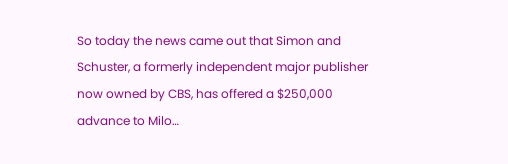So today the news came out that Simon and Schuster, a formerly independent major publisher now owned by CBS, has offered a $250,000 advance to Milo…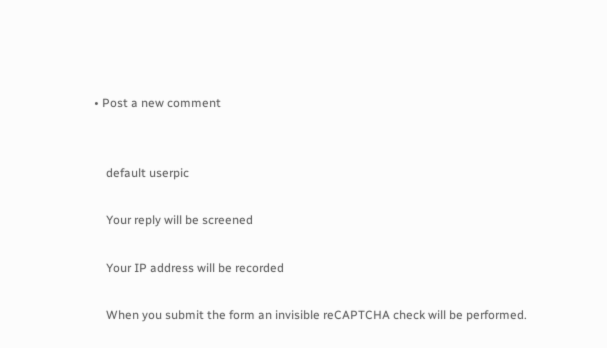• Post a new comment


    default userpic

    Your reply will be screened

    Your IP address will be recorded

    When you submit the form an invisible reCAPTCHA check will be performed.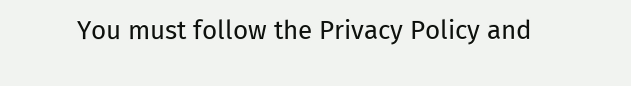You must follow the Privacy Policy and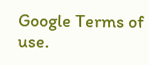Google Terms of use.